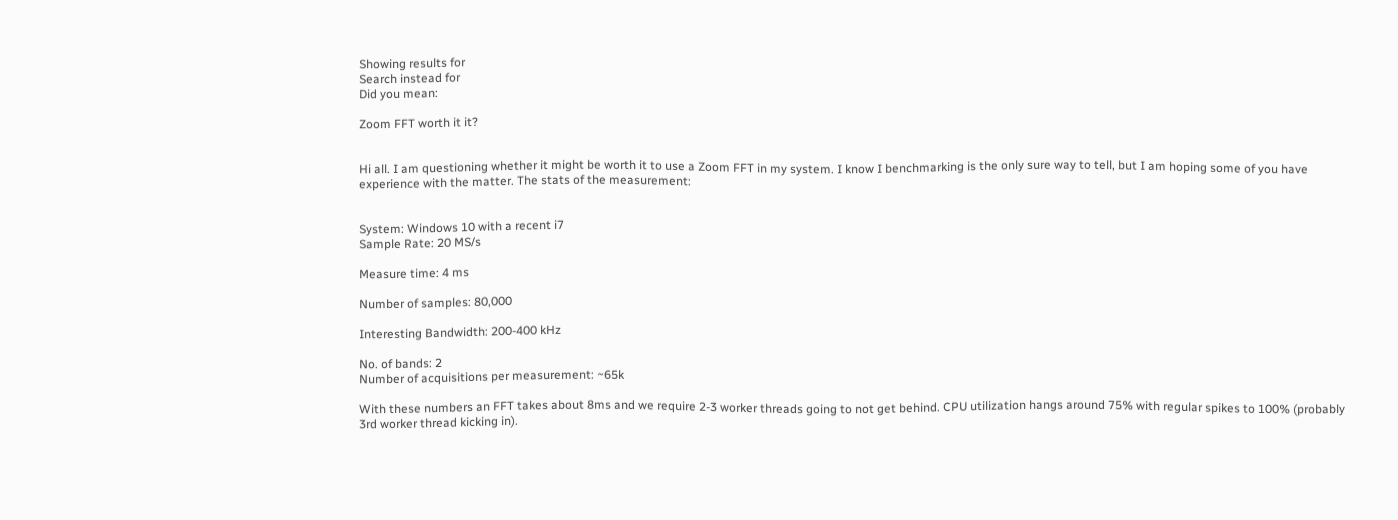Showing results for
Search instead for
Did you mean:

Zoom FFT worth it it?


Hi all. I am questioning whether it might be worth it to use a Zoom FFT in my system. I know I benchmarking is the only sure way to tell, but I am hoping some of you have experience with the matter. The stats of the measurement:


System: Windows 10 with a recent i7
Sample Rate: 20 MS/s

Measure time: 4 ms

Number of samples: 80,000

Interesting Bandwidth: 200-400 kHz

No. of bands: 2
Number of acquisitions per measurement: ~65k

With these numbers an FFT takes about 8ms and we require 2-3 worker threads going to not get behind. CPU utilization hangs around 75% with regular spikes to 100% (probably 3rd worker thread kicking in).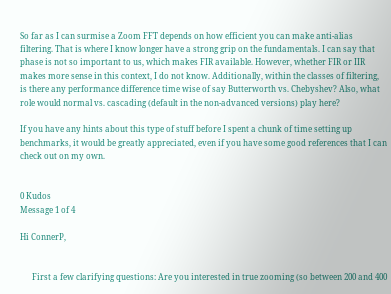So far as I can surmise a Zoom FFT depends on how efficient you can make anti-alias filtering. That is where I know longer have a strong grip on the fundamentals. I can say that phase is not so important to us, which makes FIR available. However, whether FIR or IIR makes more sense in this context, I do not know. Additionally, within the classes of filtering, is there any performance difference time wise of say Butterworth vs. Chebyshev? Also, what role would normal vs. cascading (default in the non-advanced versions) play here?

If you have any hints about this type of stuff before I spent a chunk of time setting up benchmarks, it would be greatly appreciated, even if you have some good references that I can check out on my own.


0 Kudos
Message 1 of 4

Hi ConnerP,


      First a few clarifying questions: Are you interested in true zooming (so between 200 and 400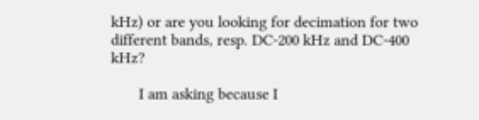kHz) or are you looking for decimation for two different bands, resp. DC-200 kHz and DC-400 kHz?

       I am asking because I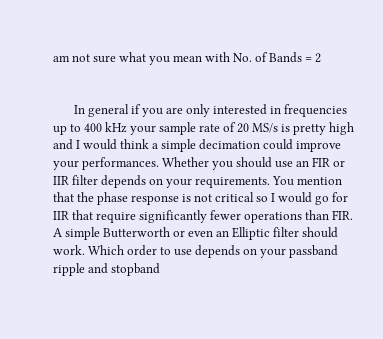am not sure what you mean with No. of Bands = 2


       In general if you are only interested in frequencies up to 400 kHz your sample rate of 20 MS/s is pretty high and I would think a simple decimation could improve your performances. Whether you should use an FIR or IIR filter depends on your requirements. You mention that the phase response is not critical so I would go for IIR that require significantly fewer operations than FIR. A simple Butterworth or even an Elliptic filter should work. Which order to use depends on your passband ripple and stopband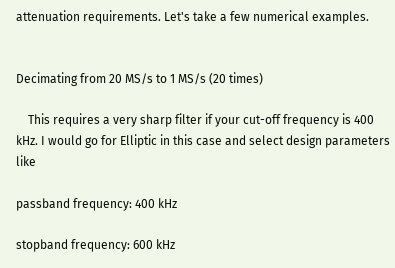attenuation requirements. Let's take a few numerical examples.


Decimating from 20 MS/s to 1 MS/s (20 times)

    This requires a very sharp filter if your cut-off frequency is 400 kHz. I would go for Elliptic in this case and select design parameters like

passband frequency: 400 kHz

stopband frequency: 600 kHz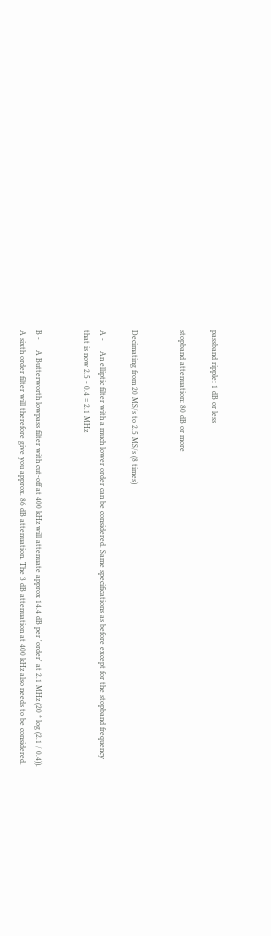passband ripple: 1 dB or less

stopband attenuation: 80 dB or more


Decimating from 20 MS/s to 2.5 MS/s (8 times)

A -     An elliptic filter with a much lower order can be considered. Same specifications as before except for the stopband frequency that is now 2.5 - 0.4 = 2.1 MHz


B -     A Butterworth lowpass filter with cut-off at 400 kHz will attenuate approx 14.4 dB per 'order' at 2.1 MHz (20 * log (2.1 / 0.4)). A sixth order filter will therefore give you approx. 86 dB attenuation. The 3 dB attenuation at 400 kHz also needs to be considered.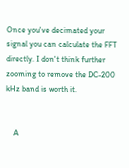Once you've decimated your signal you can calculate the FFT directly. I don't think further zooming to remove the DC-200 kHz band is worth it.


    A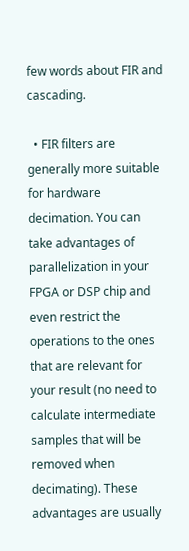few words about FIR and cascading.

  • FIR filters are generally more suitable for hardware decimation. You can take advantages of parallelization in your FPGA or DSP chip and even restrict the operations to the ones that are relevant for your result (no need to calculate intermediate samples that will be removed when decimating). These advantages are usually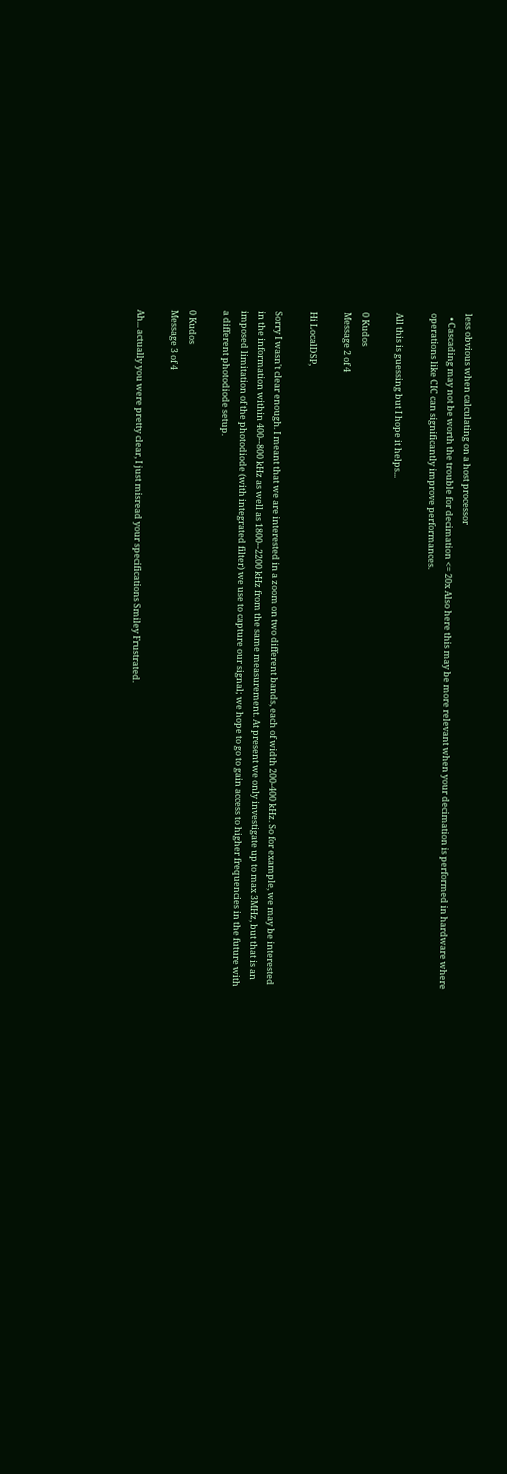less obvious when calculating on a host processor
  • Cascading may not be worth the trouble for decimation <= 20x Also here this may be more relevant when your decimation is performed in hardware where operations like CIC can significantly improve performances.

All this is guessing but I hope it helps...

0 Kudos
Message 2 of 4

Hi LocalDSP,

Sorry I wasn't clear enough. I meant that we are interested in a zoom on two different bands, each of width 200-400 kHz. So for example, we may be interested in the information within 400--800 kHz as well as 1800--2200 kHz from the same measurement. At present we only investigate up to max 3MHz, but that is an imposed limitation of the photodiode (with integrated filter) we use to capture our signal; we hope to go to gain access to higher frequencies in the future with a different photodiode setup.

0 Kudos
Message 3 of 4

Ah... actually you were pretty clear, I just misread your specifications Smiley Frustrated.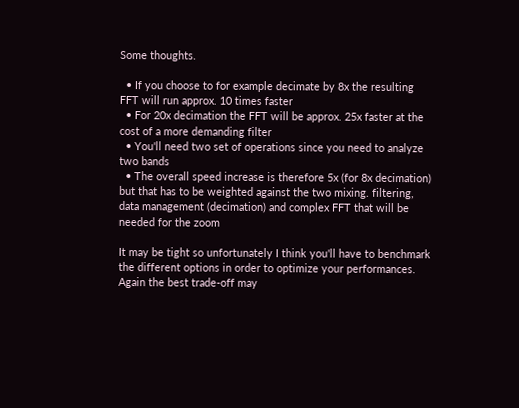Some thoughts.

  • If you choose to for example decimate by 8x the resulting FFT will run approx. 10 times faster
  • For 20x decimation the FFT will be approx. 25x faster at the cost of a more demanding filter
  • You'll need two set of operations since you need to analyze two bands
  • The overall speed increase is therefore 5x (for 8x decimation) but that has to be weighted against the two mixing. filtering, data management (decimation) and complex FFT that will be needed for the zoom

It may be tight so unfortunately I think you'll have to benchmark the different options in order to optimize your performances. Again the best trade-off may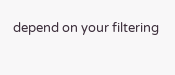depend on your filtering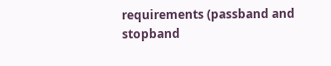requirements (passband and stopband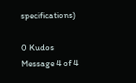specifications)

0 Kudos
Message 4 of 4